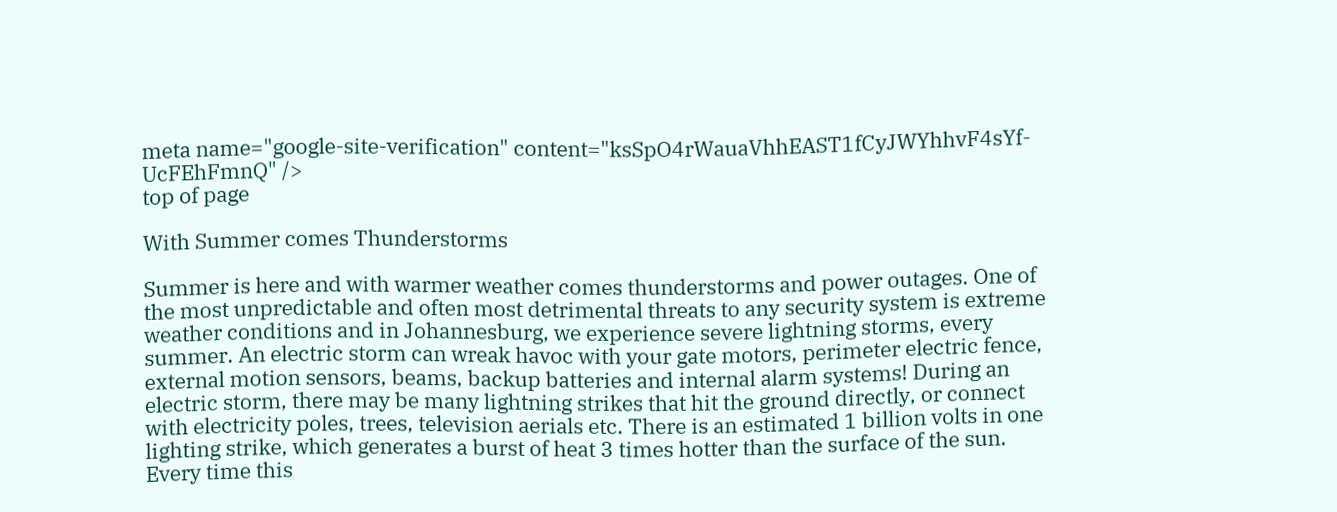meta name="google-site-verification" content="ksSpO4rWauaVhhEAST1fCyJWYhhvF4sYf-UcFEhFmnQ" />
top of page

With Summer comes Thunderstorms

Summer is here and with warmer weather comes thunderstorms and power outages. One of the most unpredictable and often most detrimental threats to any security system is extreme weather conditions and in Johannesburg, we experience severe lightning storms, every summer. An electric storm can wreak havoc with your gate motors, perimeter electric fence, external motion sensors, beams, backup batteries and internal alarm systems! During an electric storm, there may be many lightning strikes that hit the ground directly, or connect with electricity poles, trees, television aerials etc. There is an estimated 1 billion volts in one lighting strike, which generates a burst of heat 3 times hotter than the surface of the sun. Every time this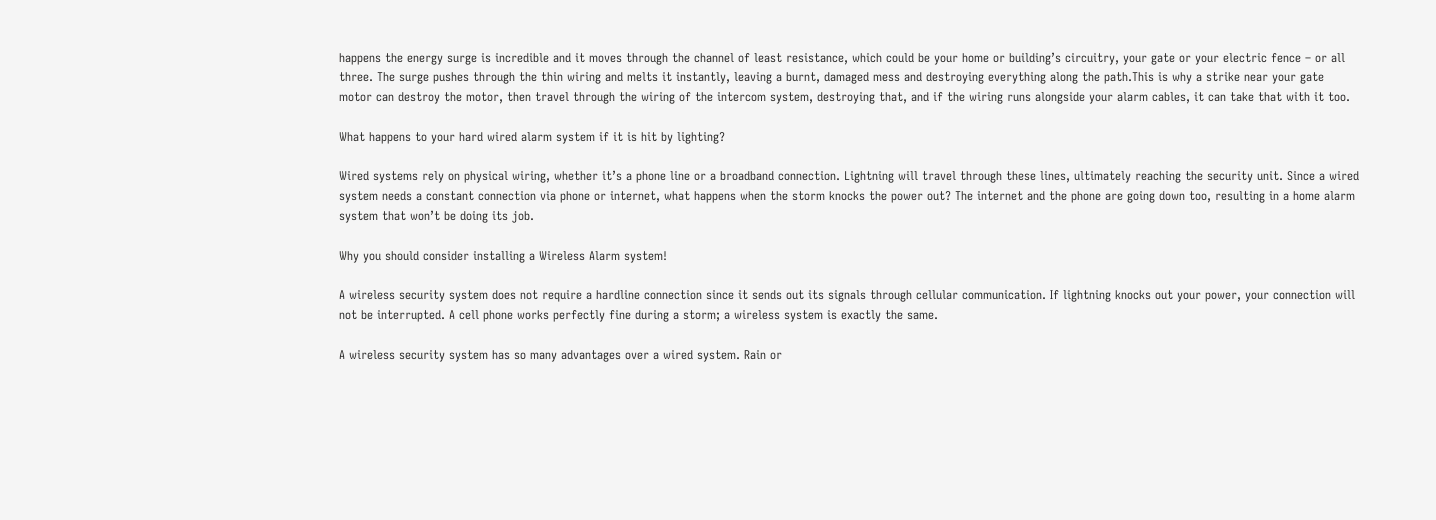happens the energy surge is incredible and it moves through the channel of least resistance, which could be your home or building’s circuitry, your gate or your electric fence – or all three. The surge pushes through the thin wiring and melts it instantly, leaving a burnt, damaged mess and destroying everything along the path.This is why a strike near your gate motor can destroy the motor, then travel through the wiring of the intercom system, destroying that, and if the wiring runs alongside your alarm cables, it can take that with it too.

What happens to your hard wired alarm system if it is hit by lighting?

Wired systems rely on physical wiring, whether it’s a phone line or a broadband connection. Lightning will travel through these lines, ultimately reaching the security unit. Since a wired system needs a constant connection via phone or internet, what happens when the storm knocks the power out? The internet and the phone are going down too, resulting in a home alarm system that won’t be doing its job.

Why you should consider installing a Wireless Alarm system!

A wireless security system does not require a hardline connection since it sends out its signals through cellular communication. If lightning knocks out your power, your connection will not be interrupted. A cell phone works perfectly fine during a storm; a wireless system is exactly the same.

A wireless security system has so many advantages over a wired system. Rain or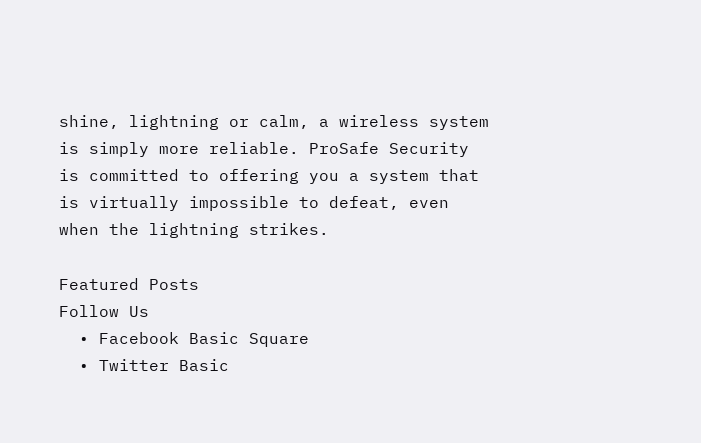shine, lightning or calm, a wireless system is simply more reliable. ProSafe Security is committed to offering you a system that is virtually impossible to defeat, even when the lightning strikes.

Featured Posts
Follow Us
  • Facebook Basic Square
  • Twitter Basic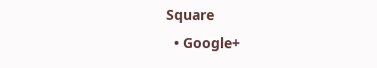Square
  • Google+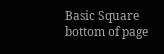Basic Square
bottom of page